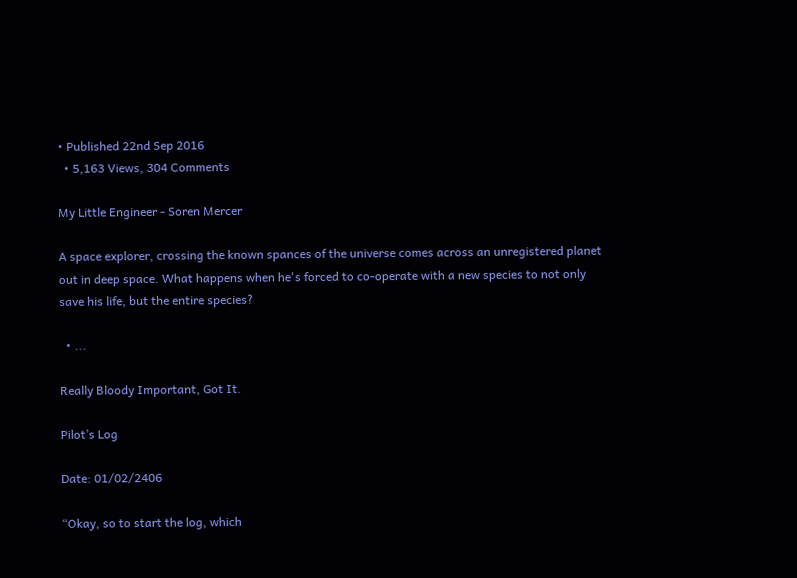• Published 22nd Sep 2016
  • 5,163 Views, 304 Comments

My Little Engineer - Soren Mercer

A space explorer, crossing the known spances of the universe comes across an unregistered planet out in deep space. What happens when he's forced to co-operate with a new species to not only save his life, but the entire species?

  • ...

Really Bloody Important, Got It.

Pilot’s Log

Date: 01/02/2406

“Okay, so to start the log, which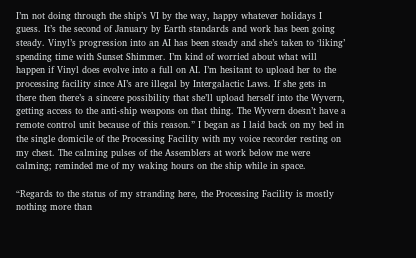I’m not doing through the ship’s VI by the way, happy whatever holidays I guess. It’s the second of January by Earth standards and work has been going steady. Vinyl’s progression into an AI has been steady and she’s taken to ‘liking’ spending time with Sunset Shimmer. I’m kind of worried about what will happen if Vinyl does evolve into a full on AI. I’m hesitant to upload her to the processing facility since AI’s are illegal by Intergalactic Laws. If she gets in there then there’s a sincere possibility that she’ll upload herself into the Wyvern, getting access to the anti-ship weapons on that thing. The Wyvern doesn’t have a remote control unit because of this reason.” I began as I laid back on my bed in the single domicile of the Processing Facility with my voice recorder resting on my chest. The calming pulses of the Assemblers at work below me were calming; reminded me of my waking hours on the ship while in space.

“Regards to the status of my stranding here, the Processing Facility is mostly nothing more than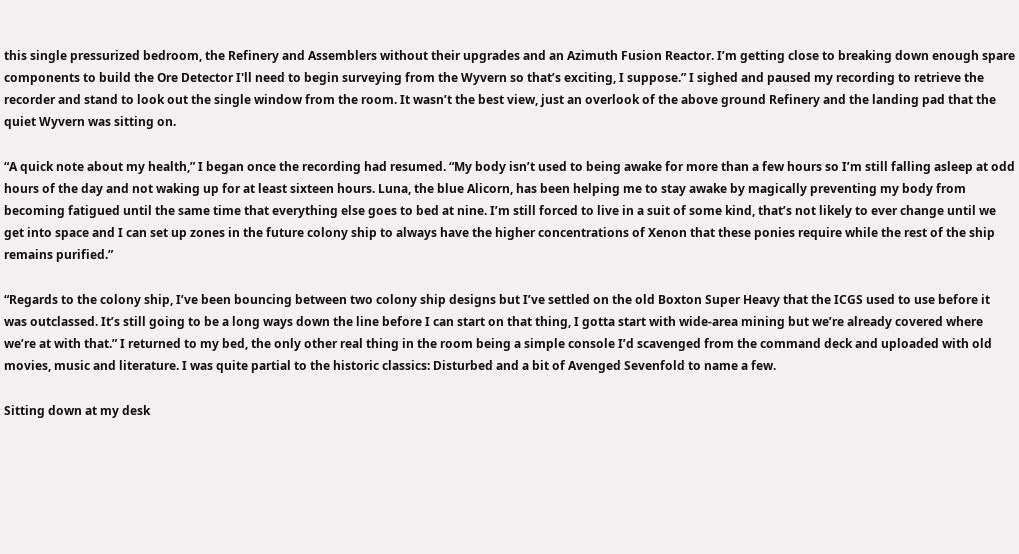this single pressurized bedroom, the Refinery and Assemblers without their upgrades and an Azimuth Fusion Reactor. I’m getting close to breaking down enough spare components to build the Ore Detector I'll need to begin surveying from the Wyvern so that’s exciting, I suppose.” I sighed and paused my recording to retrieve the recorder and stand to look out the single window from the room. It wasn’t the best view, just an overlook of the above ground Refinery and the landing pad that the quiet Wyvern was sitting on.

“A quick note about my health,” I began once the recording had resumed. “My body isn’t used to being awake for more than a few hours so I’m still falling asleep at odd hours of the day and not waking up for at least sixteen hours. Luna, the blue Alicorn, has been helping me to stay awake by magically preventing my body from becoming fatigued until the same time that everything else goes to bed at nine. I’m still forced to live in a suit of some kind, that’s not likely to ever change until we get into space and I can set up zones in the future colony ship to always have the higher concentrations of Xenon that these ponies require while the rest of the ship remains purified.”

“Regards to the colony ship, I’ve been bouncing between two colony ship designs but I’ve settled on the old Boxton Super Heavy that the ICGS used to use before it was outclassed. It’s still going to be a long ways down the line before I can start on that thing, I gotta start with wide-area mining but we’re already covered where we’re at with that.” I returned to my bed, the only other real thing in the room being a simple console I’d scavenged from the command deck and uploaded with old movies, music and literature. I was quite partial to the historic classics: Disturbed and a bit of Avenged Sevenfold to name a few.

Sitting down at my desk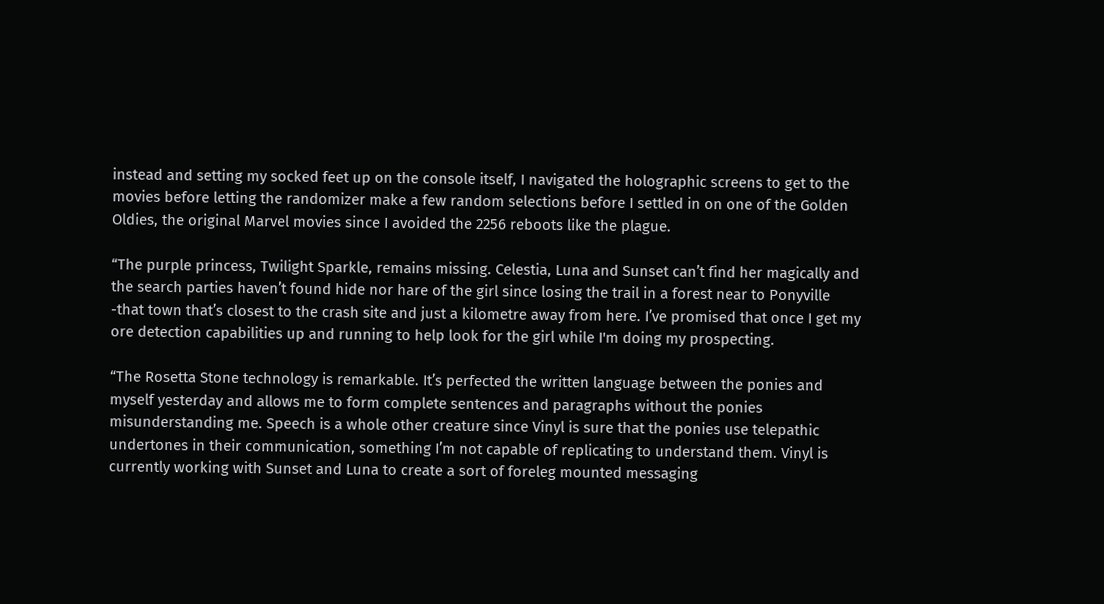instead and setting my socked feet up on the console itself, I navigated the holographic screens to get to the movies before letting the randomizer make a few random selections before I settled in on one of the Golden Oldies, the original Marvel movies since I avoided the 2256 reboots like the plague.

“The purple princess, Twilight Sparkle, remains missing. Celestia, Luna and Sunset can’t find her magically and the search parties haven’t found hide nor hare of the girl since losing the trail in a forest near to Ponyville -that town that’s closest to the crash site and just a kilometre away from here. I’ve promised that once I get my ore detection capabilities up and running to help look for the girl while I'm doing my prospecting.

“The Rosetta Stone technology is remarkable. It’s perfected the written language between the ponies and myself yesterday and allows me to form complete sentences and paragraphs without the ponies misunderstanding me. Speech is a whole other creature since Vinyl is sure that the ponies use telepathic undertones in their communication, something I’m not capable of replicating to understand them. Vinyl is currently working with Sunset and Luna to create a sort of foreleg mounted messaging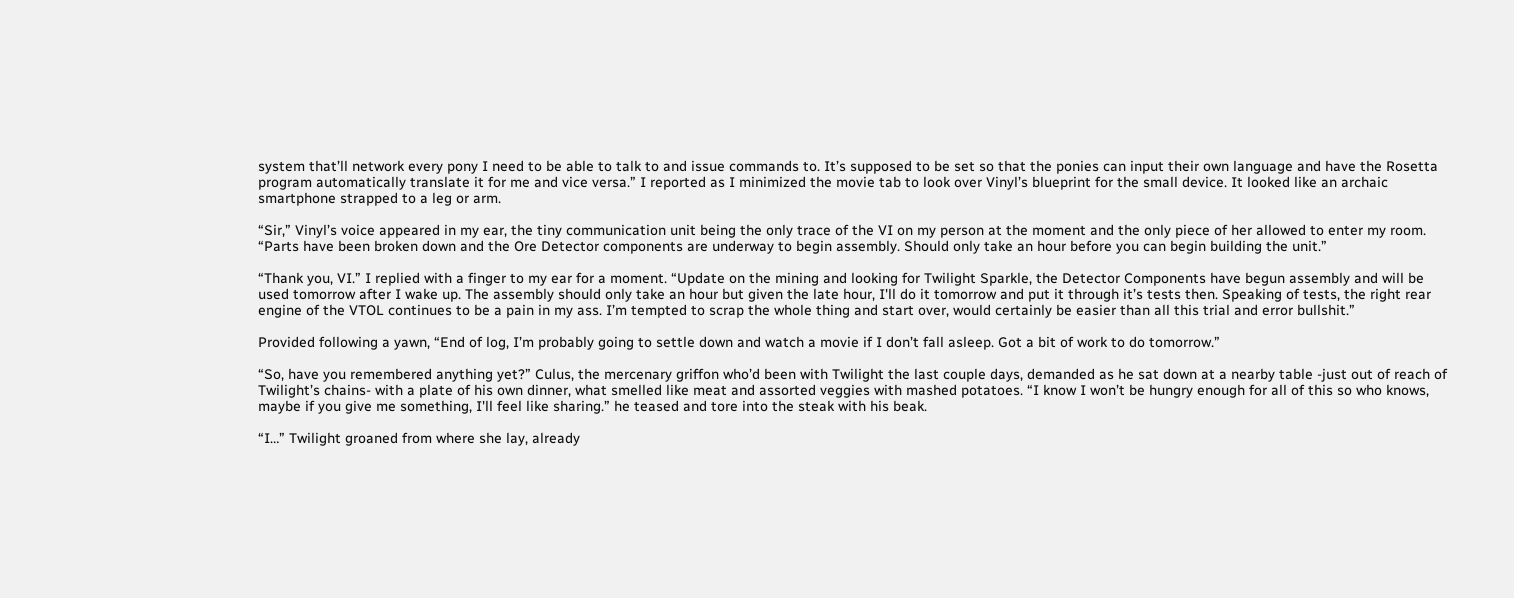system that’ll network every pony I need to be able to talk to and issue commands to. It’s supposed to be set so that the ponies can input their own language and have the Rosetta program automatically translate it for me and vice versa.” I reported as I minimized the movie tab to look over Vinyl’s blueprint for the small device. It looked like an archaic smartphone strapped to a leg or arm.

“Sir,” Vinyl’s voice appeared in my ear, the tiny communication unit being the only trace of the VI on my person at the moment and the only piece of her allowed to enter my room. “Parts have been broken down and the Ore Detector components are underway to begin assembly. Should only take an hour before you can begin building the unit.”

“Thank you, VI.” I replied with a finger to my ear for a moment. “Update on the mining and looking for Twilight Sparkle, the Detector Components have begun assembly and will be used tomorrow after I wake up. The assembly should only take an hour but given the late hour, I'll do it tomorrow and put it through it’s tests then. Speaking of tests, the right rear engine of the VTOL continues to be a pain in my ass. I’m tempted to scrap the whole thing and start over, would certainly be easier than all this trial and error bullshit.”

Provided following a yawn, “End of log, I’m probably going to settle down and watch a movie if I don’t fall asleep. Got a bit of work to do tomorrow.”

“So, have you remembered anything yet?” Culus, the mercenary griffon who’d been with Twilight the last couple days, demanded as he sat down at a nearby table -just out of reach of Twilight’s chains- with a plate of his own dinner, what smelled like meat and assorted veggies with mashed potatoes. “I know I won’t be hungry enough for all of this so who knows, maybe if you give me something, I'll feel like sharing.” he teased and tore into the steak with his beak.

“I…” Twilight groaned from where she lay, already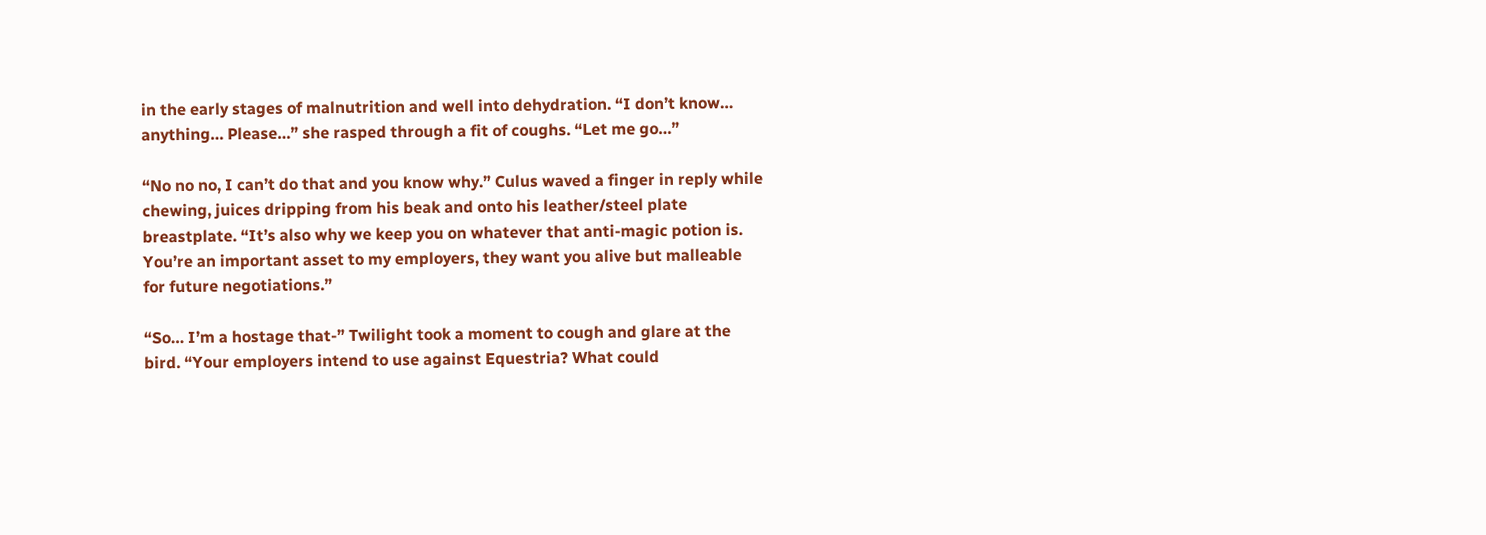in the early stages of malnutrition and well into dehydration. “I don’t know… anything… Please…” she rasped through a fit of coughs. “Let me go…”

“No no no, I can’t do that and you know why.” Culus waved a finger in reply while chewing, juices dripping from his beak and onto his leather/steel plate breastplate. “It’s also why we keep you on whatever that anti-magic potion is. You’re an important asset to my employers, they want you alive but malleable for future negotiations.”

“So… I’m a hostage that-” Twilight took a moment to cough and glare at the bird. “Your employers intend to use against Equestria? What could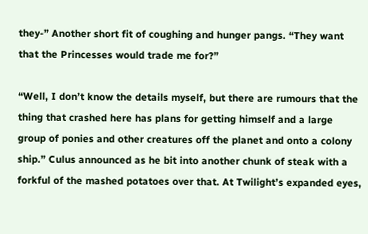they-” Another short fit of coughing and hunger pangs. “They want that the Princesses would trade me for?”

“Well, I don’t know the details myself, but there are rumours that the thing that crashed here has plans for getting himself and a large group of ponies and other creatures off the planet and onto a colony ship.” Culus announced as he bit into another chunk of steak with a forkful of the mashed potatoes over that. At Twilight’s expanded eyes,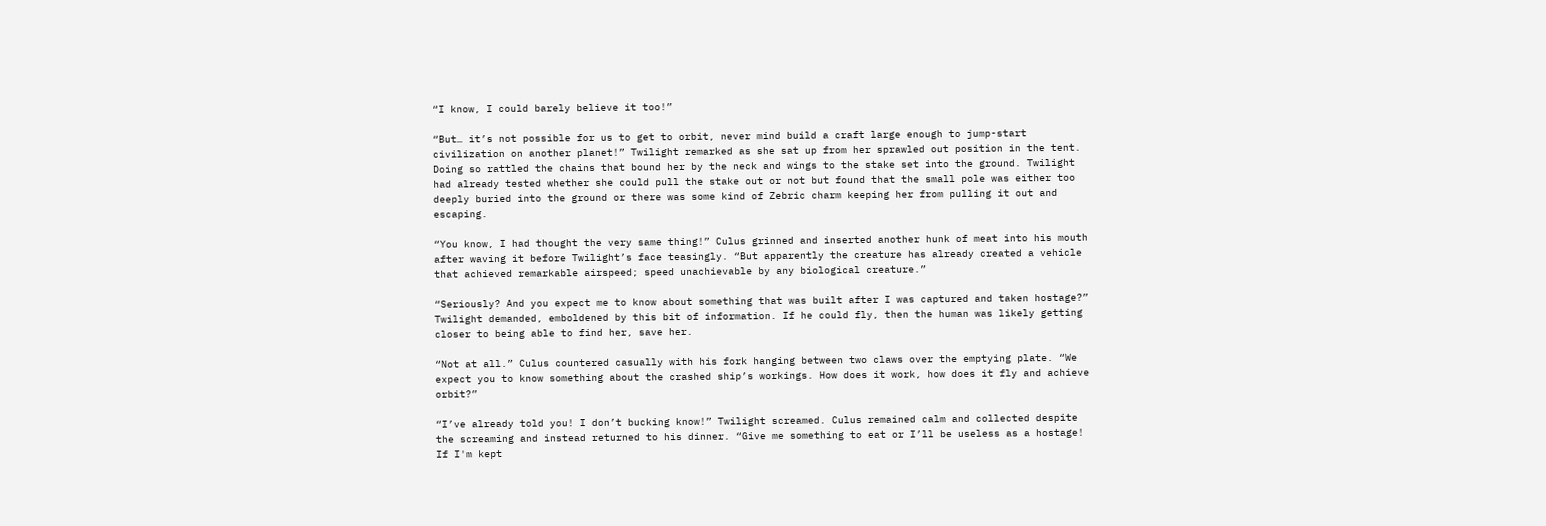“I know, I could barely believe it too!”

“But… it’s not possible for us to get to orbit, never mind build a craft large enough to jump-start civilization on another planet!” Twilight remarked as she sat up from her sprawled out position in the tent. Doing so rattled the chains that bound her by the neck and wings to the stake set into the ground. Twilight had already tested whether she could pull the stake out or not but found that the small pole was either too deeply buried into the ground or there was some kind of Zebric charm keeping her from pulling it out and escaping.

“You know, I had thought the very same thing!” Culus grinned and inserted another hunk of meat into his mouth after waving it before Twilight’s face teasingly. “But apparently the creature has already created a vehicle that achieved remarkable airspeed; speed unachievable by any biological creature.”

“Seriously? And you expect me to know about something that was built after I was captured and taken hostage?” Twilight demanded, emboldened by this bit of information. If he could fly, then the human was likely getting closer to being able to find her, save her.

“Not at all.” Culus countered casually with his fork hanging between two claws over the emptying plate. “We expect you to know something about the crashed ship’s workings. How does it work, how does it fly and achieve orbit?”

“I’ve already told you! I don’t bucking know!” Twilight screamed. Culus remained calm and collected despite the screaming and instead returned to his dinner. “Give me something to eat or I’ll be useless as a hostage! If I'm kept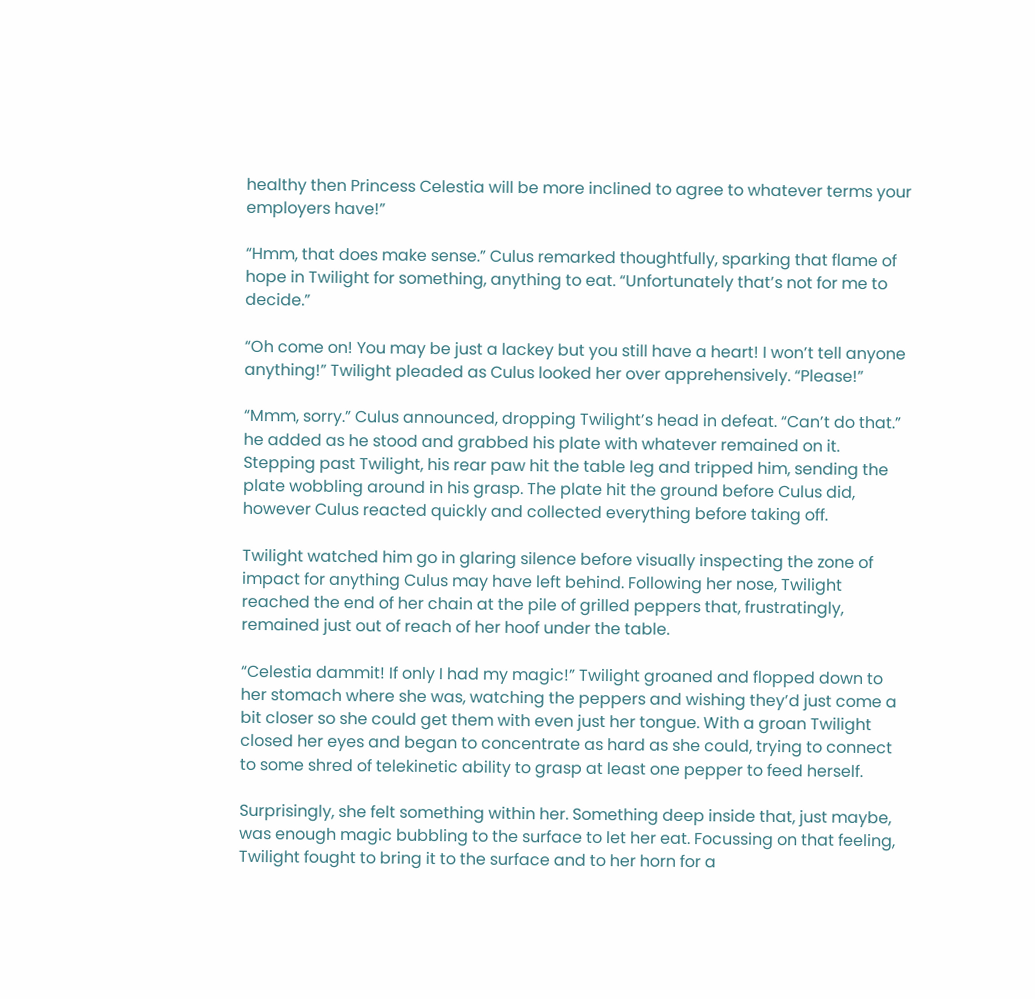healthy then Princess Celestia will be more inclined to agree to whatever terms your employers have!”

“Hmm, that does make sense.” Culus remarked thoughtfully, sparking that flame of hope in Twilight for something, anything to eat. “Unfortunately that’s not for me to decide.”

“Oh come on! You may be just a lackey but you still have a heart! I won’t tell anyone anything!” Twilight pleaded as Culus looked her over apprehensively. “Please!”

“Mmm, sorry.” Culus announced, dropping Twilight’s head in defeat. “Can’t do that.” he added as he stood and grabbed his plate with whatever remained on it. Stepping past Twilight, his rear paw hit the table leg and tripped him, sending the plate wobbling around in his grasp. The plate hit the ground before Culus did, however Culus reacted quickly and collected everything before taking off.

Twilight watched him go in glaring silence before visually inspecting the zone of impact for anything Culus may have left behind. Following her nose, Twilight reached the end of her chain at the pile of grilled peppers that, frustratingly, remained just out of reach of her hoof under the table.

“Celestia dammit! If only I had my magic!” Twilight groaned and flopped down to her stomach where she was, watching the peppers and wishing they’d just come a bit closer so she could get them with even just her tongue. With a groan Twilight closed her eyes and began to concentrate as hard as she could, trying to connect to some shred of telekinetic ability to grasp at least one pepper to feed herself.

Surprisingly, she felt something within her. Something deep inside that, just maybe, was enough magic bubbling to the surface to let her eat. Focussing on that feeling, Twilight fought to bring it to the surface and to her horn for a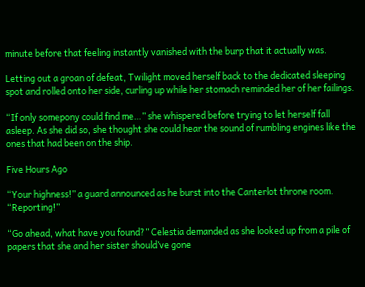minute before that feeling instantly vanished with the burp that it actually was.

Letting out a groan of defeat, Twilight moved herself back to the dedicated sleeping spot and rolled onto her side, curling up while her stomach reminded her of her failings.

“If only somepony could find me…” she whispered before trying to let herself fall asleep. As she did so, she thought she could hear the sound of rumbling engines like the ones that had been on the ship.

Five Hours Ago

“Your highness!” a guard announced as he burst into the Canterlot throne room. “Reporting!”

“Go ahead, what have you found?” Celestia demanded as she looked up from a pile of papers that she and her sister should’ve gone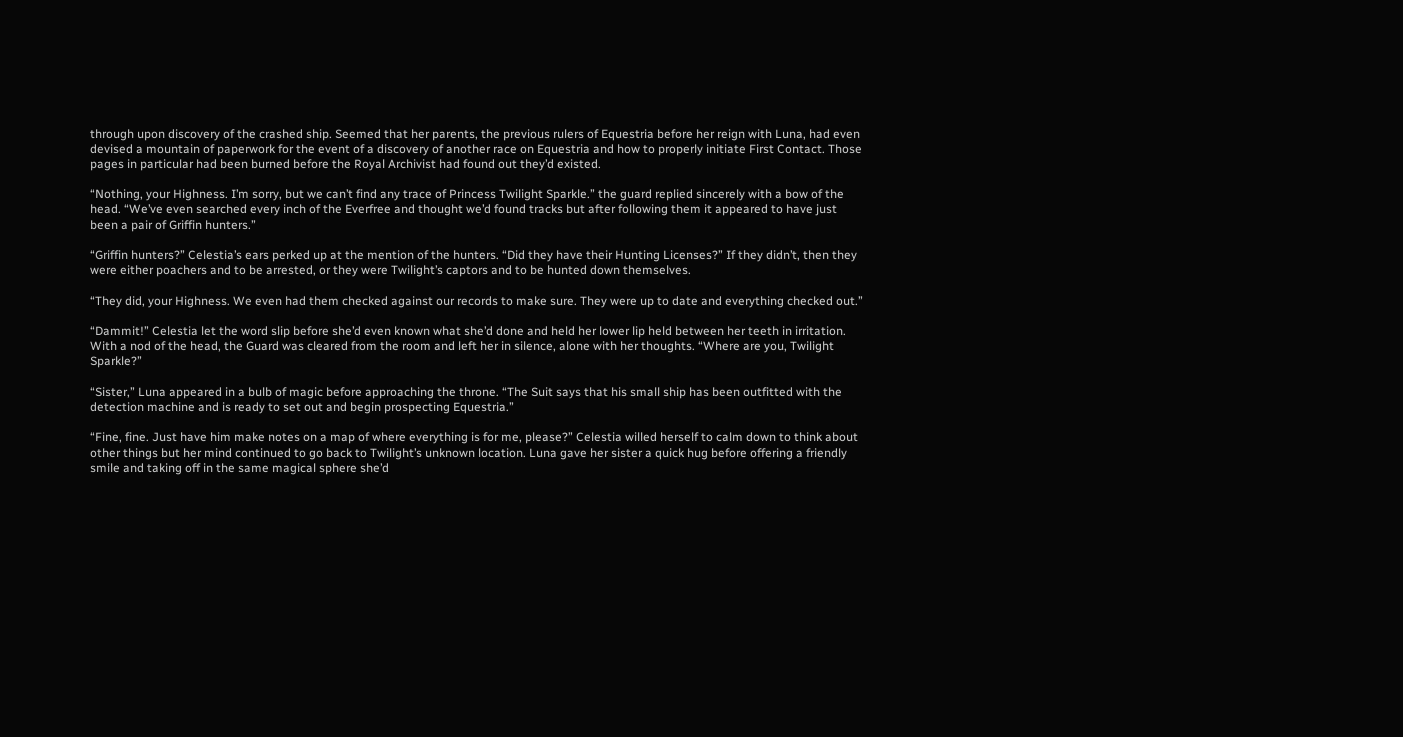through upon discovery of the crashed ship. Seemed that her parents, the previous rulers of Equestria before her reign with Luna, had even devised a mountain of paperwork for the event of a discovery of another race on Equestria and how to properly initiate First Contact. Those pages in particular had been burned before the Royal Archivist had found out they’d existed.

“Nothing, your Highness. I’m sorry, but we can’t find any trace of Princess Twilight Sparkle.” the guard replied sincerely with a bow of the head. “We’ve even searched every inch of the Everfree and thought we’d found tracks but after following them it appeared to have just been a pair of Griffin hunters.”

“Griffin hunters?” Celestia’s ears perked up at the mention of the hunters. “Did they have their Hunting Licenses?” If they didn’t, then they were either poachers and to be arrested, or they were Twilight’s captors and to be hunted down themselves.

“They did, your Highness. We even had them checked against our records to make sure. They were up to date and everything checked out.”

“Dammit!” Celestia let the word slip before she’d even known what she’d done and held her lower lip held between her teeth in irritation. With a nod of the head, the Guard was cleared from the room and left her in silence, alone with her thoughts. “Where are you, Twilight Sparkle?”

“Sister,” Luna appeared in a bulb of magic before approaching the throne. “The Suit says that his small ship has been outfitted with the detection machine and is ready to set out and begin prospecting Equestria.”

“Fine, fine. Just have him make notes on a map of where everything is for me, please?” Celestia willed herself to calm down to think about other things but her mind continued to go back to Twilight’s unknown location. Luna gave her sister a quick hug before offering a friendly smile and taking off in the same magical sphere she’d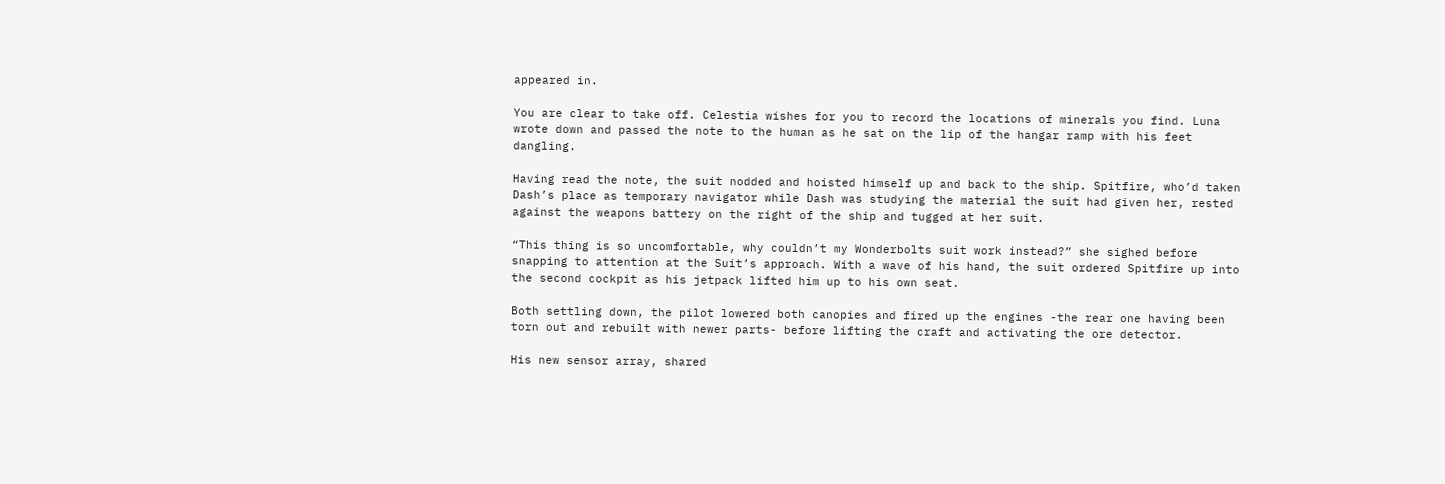appeared in.

You are clear to take off. Celestia wishes for you to record the locations of minerals you find. Luna wrote down and passed the note to the human as he sat on the lip of the hangar ramp with his feet dangling.

Having read the note, the suit nodded and hoisted himself up and back to the ship. Spitfire, who’d taken Dash’s place as temporary navigator while Dash was studying the material the suit had given her, rested against the weapons battery on the right of the ship and tugged at her suit.

“This thing is so uncomfortable, why couldn’t my Wonderbolts suit work instead?” she sighed before snapping to attention at the Suit’s approach. With a wave of his hand, the suit ordered Spitfire up into the second cockpit as his jetpack lifted him up to his own seat.

Both settling down, the pilot lowered both canopies and fired up the engines -the rear one having been torn out and rebuilt with newer parts- before lifting the craft and activating the ore detector.

His new sensor array, shared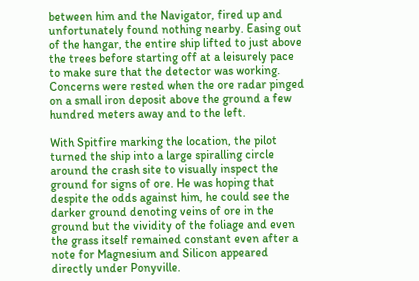between him and the Navigator, fired up and unfortunately found nothing nearby. Easing out of the hangar, the entire ship lifted to just above the trees before starting off at a leisurely pace to make sure that the detector was working. Concerns were rested when the ore radar pinged on a small iron deposit above the ground a few hundred meters away and to the left.

With Spitfire marking the location, the pilot turned the ship into a large spiralling circle around the crash site to visually inspect the ground for signs of ore. He was hoping that despite the odds against him, he could see the darker ground denoting veins of ore in the ground but the vividity of the foliage and even the grass itself remained constant even after a note for Magnesium and Silicon appeared directly under Ponyville.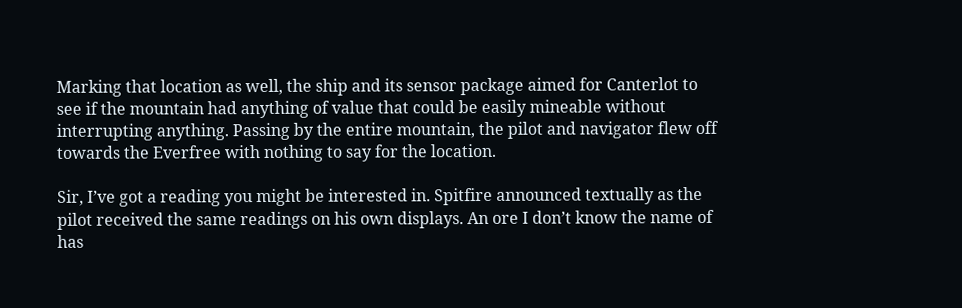Marking that location as well, the ship and its sensor package aimed for Canterlot to see if the mountain had anything of value that could be easily mineable without interrupting anything. Passing by the entire mountain, the pilot and navigator flew off towards the Everfree with nothing to say for the location.

Sir, I’ve got a reading you might be interested in. Spitfire announced textually as the pilot received the same readings on his own displays. An ore I don’t know the name of has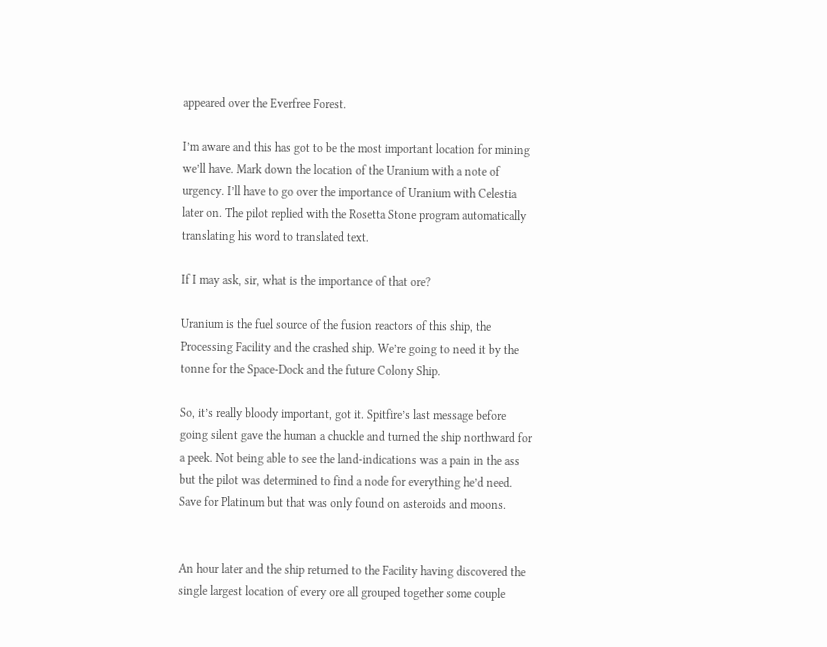appeared over the Everfree Forest.

I’m aware and this has got to be the most important location for mining we’ll have. Mark down the location of the Uranium with a note of urgency. I’ll have to go over the importance of Uranium with Celestia later on. The pilot replied with the Rosetta Stone program automatically translating his word to translated text.

If I may ask, sir, what is the importance of that ore?

Uranium is the fuel source of the fusion reactors of this ship, the Processing Facility and the crashed ship. We’re going to need it by the tonne for the Space-Dock and the future Colony Ship.

So, it’s really bloody important, got it. Spitfire’s last message before going silent gave the human a chuckle and turned the ship northward for a peek. Not being able to see the land-indications was a pain in the ass but the pilot was determined to find a node for everything he’d need. Save for Platinum but that was only found on asteroids and moons.


An hour later and the ship returned to the Facility having discovered the single largest location of every ore all grouped together some couple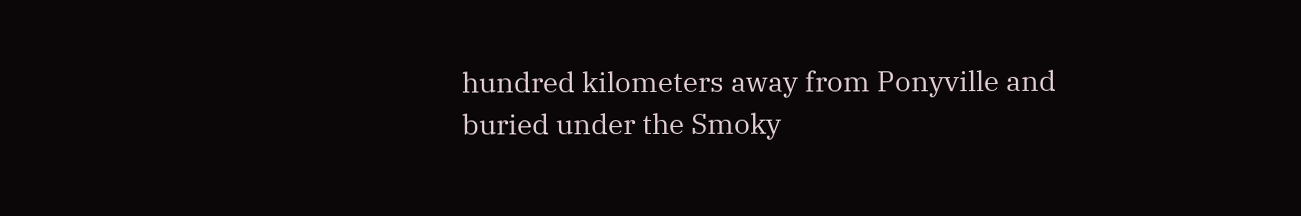hundred kilometers away from Ponyville and buried under the Smoky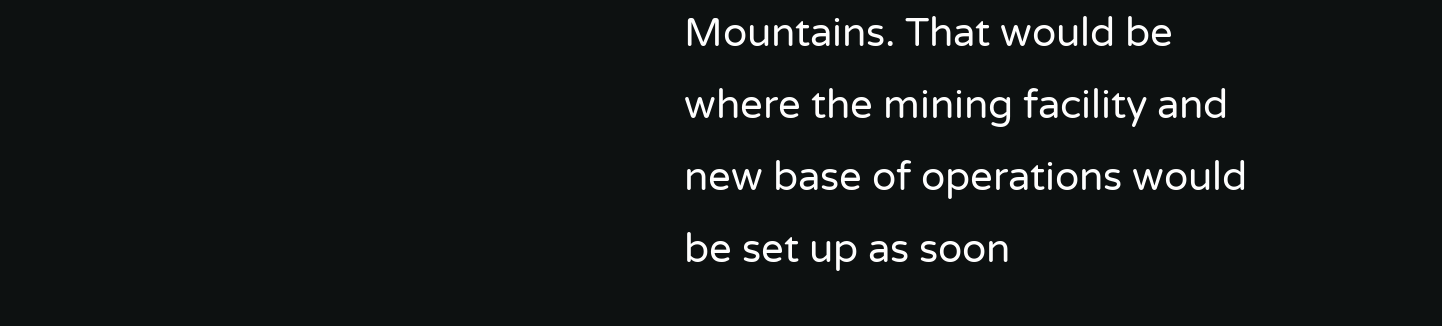Mountains. That would be where the mining facility and new base of operations would be set up as soon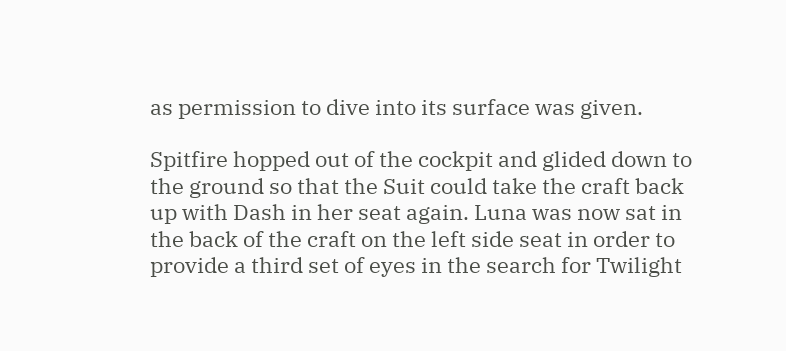as permission to dive into its surface was given.

Spitfire hopped out of the cockpit and glided down to the ground so that the Suit could take the craft back up with Dash in her seat again. Luna was now sat in the back of the craft on the left side seat in order to provide a third set of eyes in the search for Twilight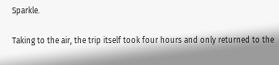Sparkle.

Taking to the air, the trip itself took four hours and only returned to the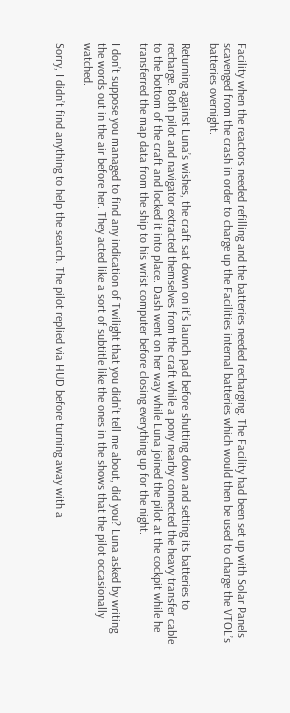Facility when the reactors needed refilling and the batteries needed recharging. The Facility had been set up with Solar Panels scavenged from the crash in order to charge up the Facilities internal batteries which would then be used to charge the VTOL’s batteries overnight.

Returning against Luna’s wishes, the craft sat down on it’s launch pad before shutting down and setting its batteries to recharge. Both pilot and navigator extracted themselves from the craft while a pony nearby connected the heavy transfer cable to the bottom of the craft and locked it into place. Dash went on her way while Luna joined the pilot at the cockpit while he transferred the map data from the ship to his wrist computer before closing everything up for the night.

I don’t suppose you managed to find any indication of Twilight that you didn’t tell me about, did you? Luna asked by writing the words out in the air before her. They acted like a sort of subtitle like the ones in the shows that the pilot occasionally watched.

Sorry, I didn’t find anything to help the search. The pilot replied via HUD before turning away with a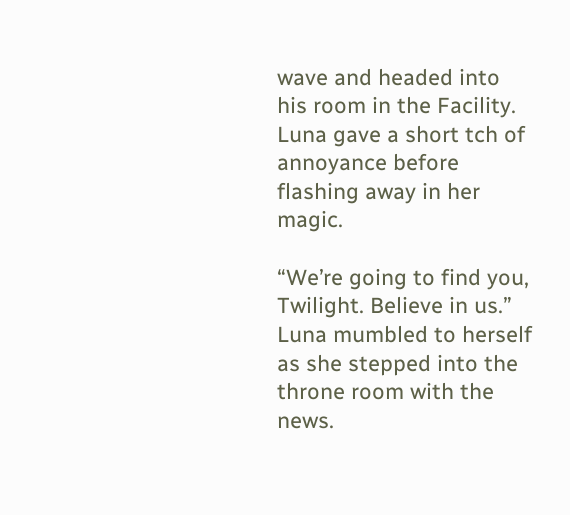wave and headed into his room in the Facility. Luna gave a short tch of annoyance before flashing away in her magic.

“We’re going to find you, Twilight. Believe in us.” Luna mumbled to herself as she stepped into the throne room with the news.